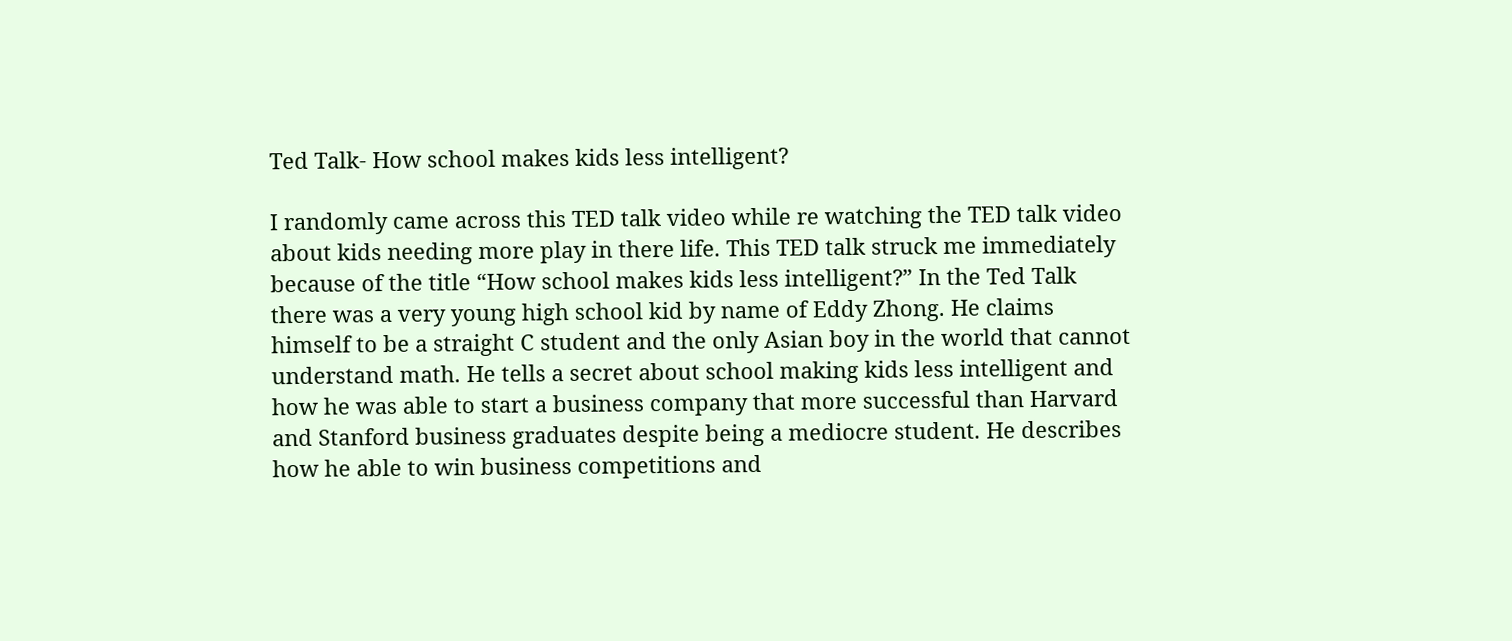Ted Talk- How school makes kids less intelligent?

I randomly came across this TED talk video while re watching the TED talk video about kids needing more play in there life. This TED talk struck me immediately because of the title “How school makes kids less intelligent?” In the Ted Talk there was a very young high school kid by name of Eddy Zhong. He claims himself to be a straight C student and the only Asian boy in the world that cannot understand math. He tells a secret about school making kids less intelligent and how he was able to start a business company that more successful than Harvard and Stanford business graduates despite being a mediocre student. He describes how he able to win business competitions and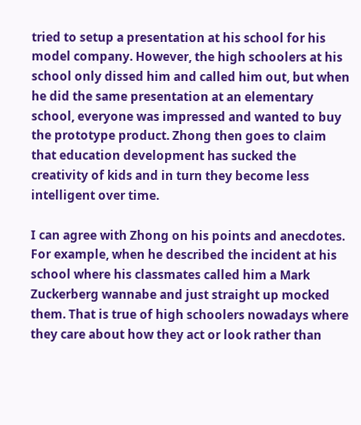tried to setup a presentation at his school for his model company. However, the high schoolers at his school only dissed him and called him out, but when he did the same presentation at an elementary school, everyone was impressed and wanted to buy the prototype product. Zhong then goes to claim that education development has sucked the creativity of kids and in turn they become less intelligent over time.

I can agree with Zhong on his points and anecdotes. For example, when he described the incident at his school where his classmates called him a Mark Zuckerberg wannabe and just straight up mocked them. That is true of high schoolers nowadays where they care about how they act or look rather than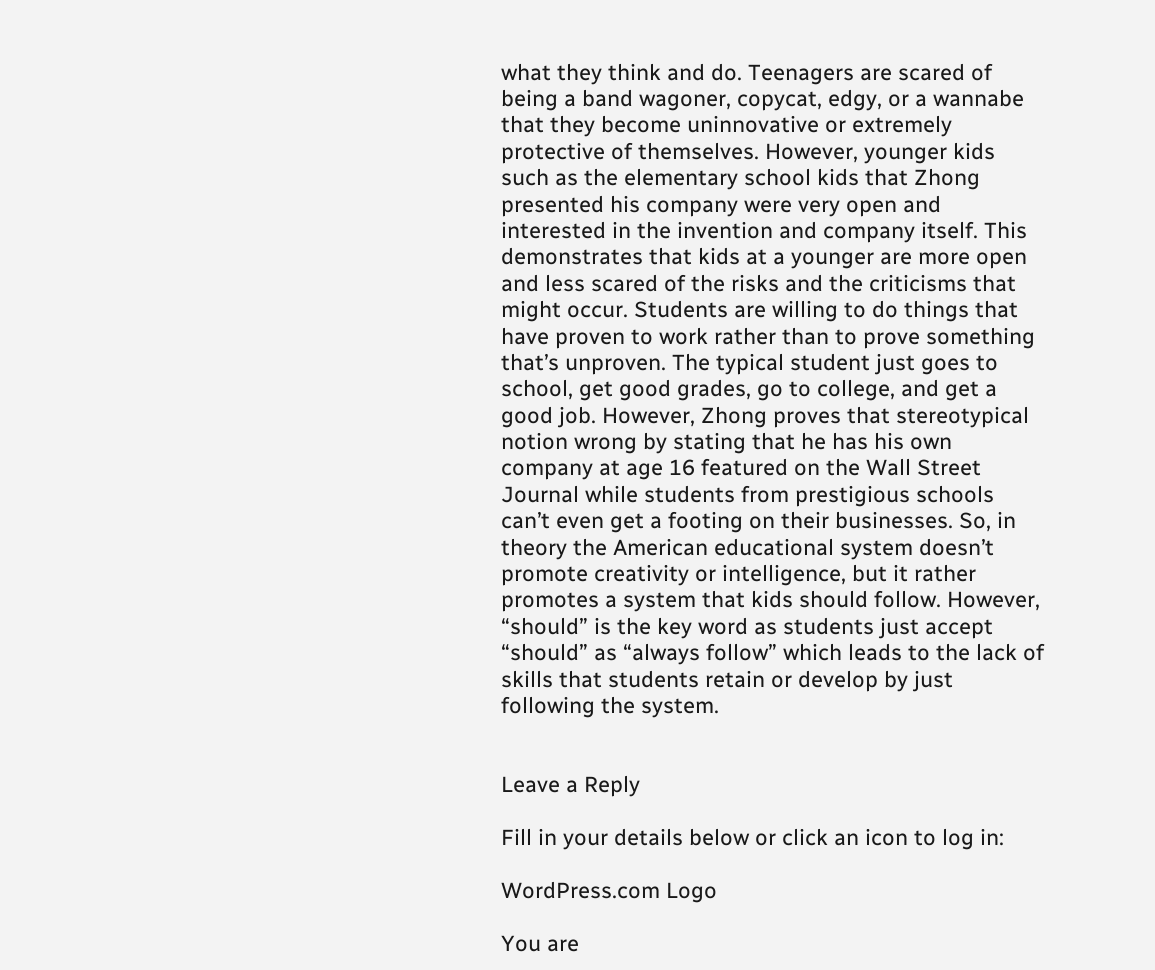what they think and do. Teenagers are scared of being a band wagoner, copycat, edgy, or a wannabe that they become uninnovative or extremely protective of themselves. However, younger kids such as the elementary school kids that Zhong presented his company were very open and interested in the invention and company itself. This demonstrates that kids at a younger are more open and less scared of the risks and the criticisms that might occur. Students are willing to do things that have proven to work rather than to prove something that’s unproven. The typical student just goes to school, get good grades, go to college, and get a good job. However, Zhong proves that stereotypical notion wrong by stating that he has his own company at age 16 featured on the Wall Street Journal while students from prestigious schools can’t even get a footing on their businesses. So, in theory the American educational system doesn’t promote creativity or intelligence, but it rather promotes a system that kids should follow. However, “should” is the key word as students just accept “should” as “always follow” which leads to the lack of skills that students retain or develop by just following the system.


Leave a Reply

Fill in your details below or click an icon to log in:

WordPress.com Logo

You are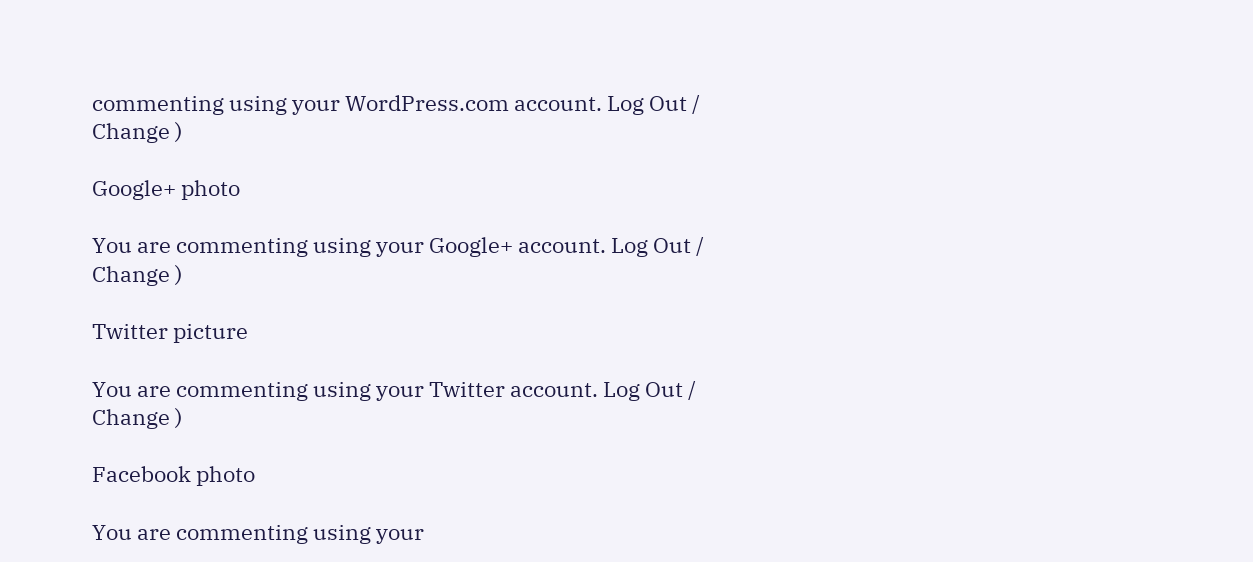commenting using your WordPress.com account. Log Out /  Change )

Google+ photo

You are commenting using your Google+ account. Log Out /  Change )

Twitter picture

You are commenting using your Twitter account. Log Out /  Change )

Facebook photo

You are commenting using your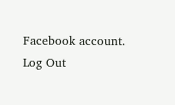Facebook account. Log Out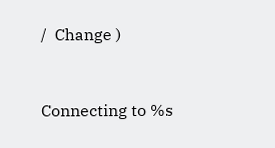/  Change )


Connecting to %s